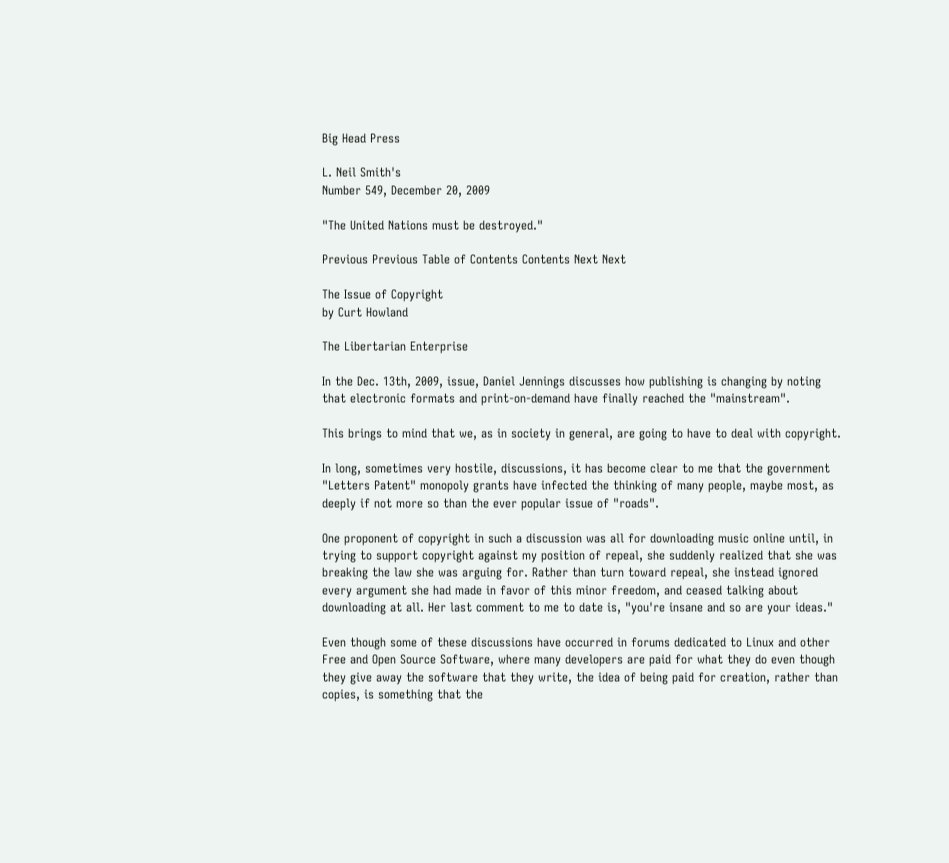Big Head Press

L. Neil Smith's
Number 549, December 20, 2009

"The United Nations must be destroyed."

Previous Previous Table of Contents Contents Next Next

The Issue of Copyright
by Curt Howland

The Libertarian Enterprise

In the Dec. 13th, 2009, issue, Daniel Jennings discusses how publishing is changing by noting that electronic formats and print-on-demand have finally reached the "mainstream".

This brings to mind that we, as in society in general, are going to have to deal with copyright.

In long, sometimes very hostile, discussions, it has become clear to me that the government "Letters Patent" monopoly grants have infected the thinking of many people, maybe most, as deeply if not more so than the ever popular issue of "roads".

One proponent of copyright in such a discussion was all for downloading music online until, in trying to support copyright against my position of repeal, she suddenly realized that she was breaking the law she was arguing for. Rather than turn toward repeal, she instead ignored every argument she had made in favor of this minor freedom, and ceased talking about downloading at all. Her last comment to me to date is, "you're insane and so are your ideas."

Even though some of these discussions have occurred in forums dedicated to Linux and other Free and Open Source Software, where many developers are paid for what they do even though they give away the software that they write, the idea of being paid for creation, rather than copies, is something that the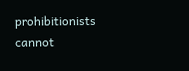prohibitionists cannot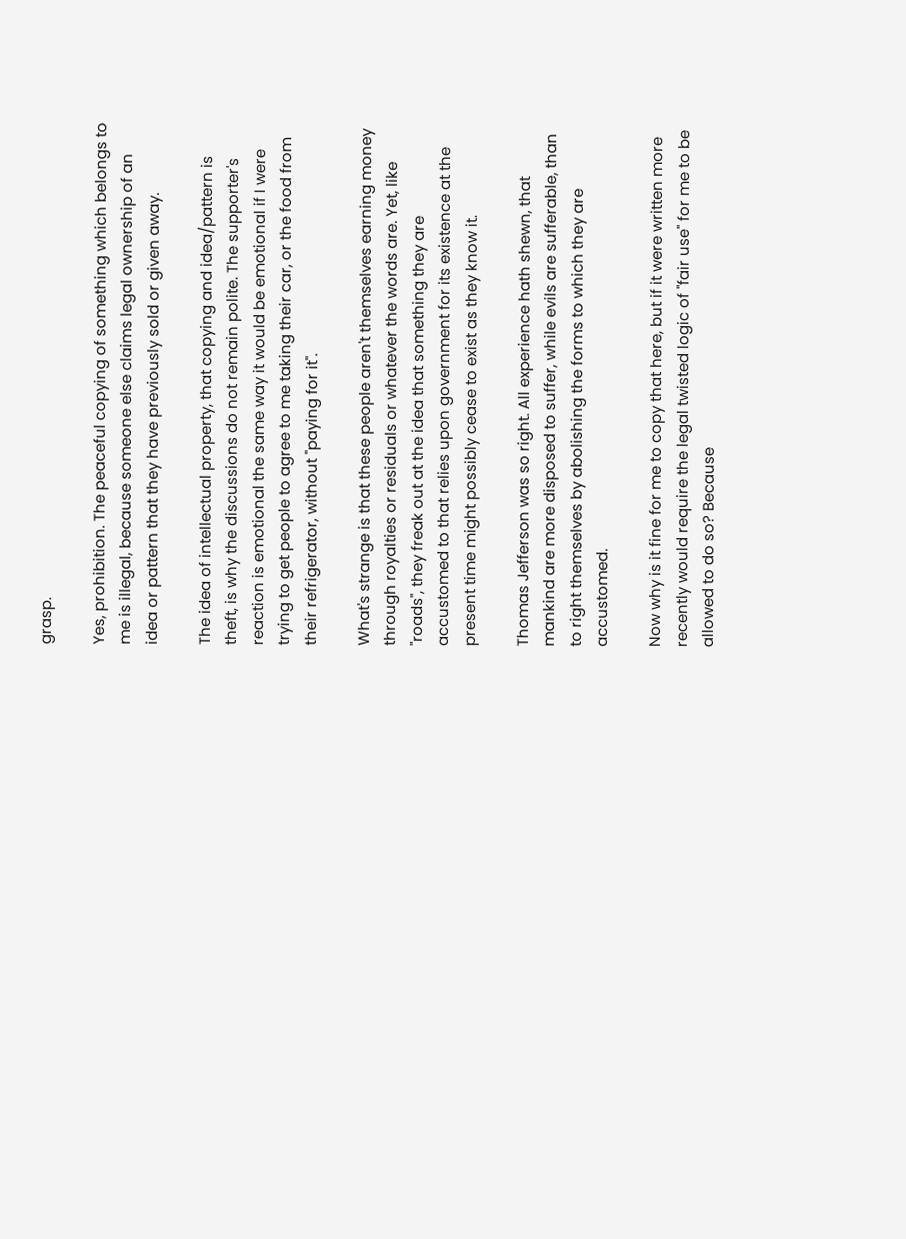grasp.

Yes, prohibition. The peaceful copying of something which belongs to me is illegal, because someone else claims legal ownership of an idea or pattern that they have previously sold or given away.

The idea of intellectual property, that copying and idea/pattern is theft, is why the discussions do not remain polite. The supporter's reaction is emotional the same way it would be emotional if I were trying to get people to agree to me taking their car, or the food from their refrigerator, without "paying for it".

What's strange is that these people aren't themselves earning money through royalties or residuals or whatever the words are. Yet, like "roads", they freak out at the idea that something they are accustomed to that relies upon government for its existence at the present time might possibly cease to exist as they know it.

Thomas Jefferson was so right. All experience hath shewn, that mankind are more disposed to suffer, while evils are sufferable, than to right themselves by abolishing the forms to which they are accustomed.

Now why is it fine for me to copy that here, but if it were written more recently would require the legal twisted logic of "fair use" for me to be allowed to do so? Because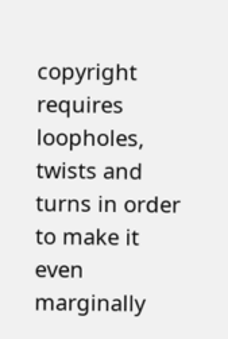copyright requires loopholes, twists and turns in order to make it even marginally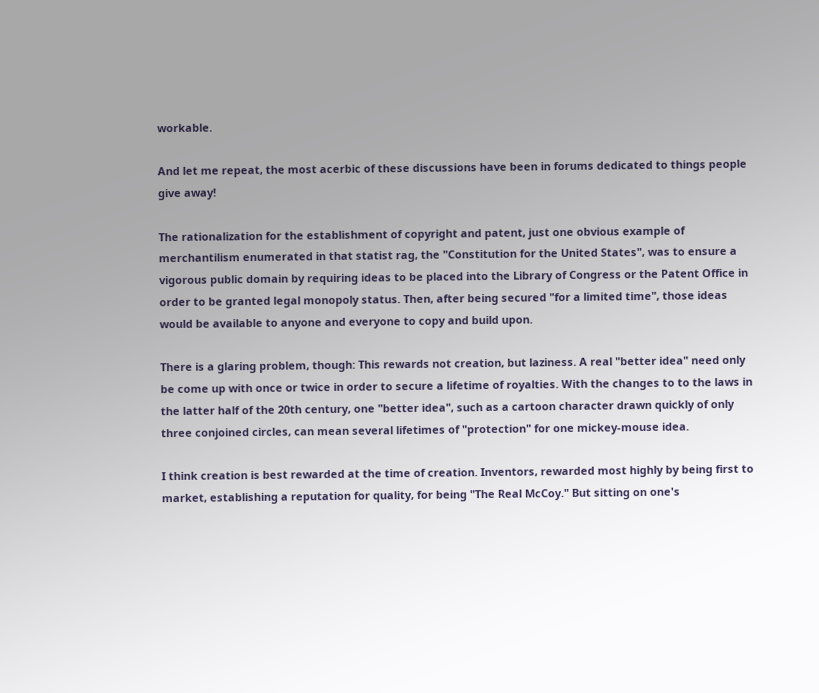workable.

And let me repeat, the most acerbic of these discussions have been in forums dedicated to things people give away!

The rationalization for the establishment of copyright and patent, just one obvious example of merchantilism enumerated in that statist rag, the "Constitution for the United States", was to ensure a vigorous public domain by requiring ideas to be placed into the Library of Congress or the Patent Office in order to be granted legal monopoly status. Then, after being secured "for a limited time", those ideas would be available to anyone and everyone to copy and build upon.

There is a glaring problem, though: This rewards not creation, but laziness. A real "better idea" need only be come up with once or twice in order to secure a lifetime of royalties. With the changes to to the laws in the latter half of the 20th century, one "better idea", such as a cartoon character drawn quickly of only three conjoined circles, can mean several lifetimes of "protection" for one mickey-mouse idea.

I think creation is best rewarded at the time of creation. Inventors, rewarded most highly by being first to market, establishing a reputation for quality, for being "The Real McCoy." But sitting on one's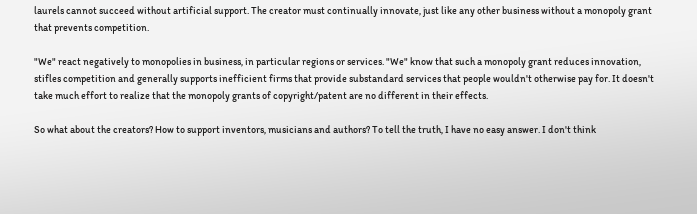laurels cannot succeed without artificial support. The creator must continually innovate, just like any other business without a monopoly grant that prevents competition.

"We" react negatively to monopolies in business, in particular regions or services. "We" know that such a monopoly grant reduces innovation, stifles competition and generally supports inefficient firms that provide substandard services that people wouldn't otherwise pay for. It doesn't take much effort to realize that the monopoly grants of copyright/patent are no different in their effects.

So what about the creators? How to support inventors, musicians and authors? To tell the truth, I have no easy answer. I don't think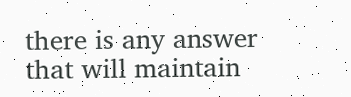there is any answer that will maintain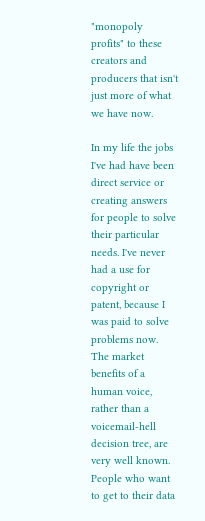"monopoly profits" to these creators and producers that isn't just more of what we have now.

In my life the jobs I've had have been direct service or creating answers for people to solve their particular needs. I've never had a use for copyright or patent, because I was paid to solve problems now. The market benefits of a human voice, rather than a voicemail-hell decision tree, are very well known. People who want to get to their data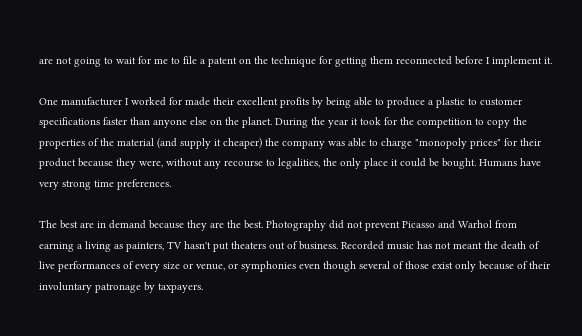are not going to wait for me to file a patent on the technique for getting them reconnected before I implement it.

One manufacturer I worked for made their excellent profits by being able to produce a plastic to customer specifications faster than anyone else on the planet. During the year it took for the competition to copy the properties of the material (and supply it cheaper) the company was able to charge "monopoly prices" for their product because they were, without any recourse to legalities, the only place it could be bought. Humans have very strong time preferences.

The best are in demand because they are the best. Photography did not prevent Picasso and Warhol from earning a living as painters, TV hasn't put theaters out of business. Recorded music has not meant the death of live performances of every size or venue, or symphonies even though several of those exist only because of their involuntary patronage by taxpayers.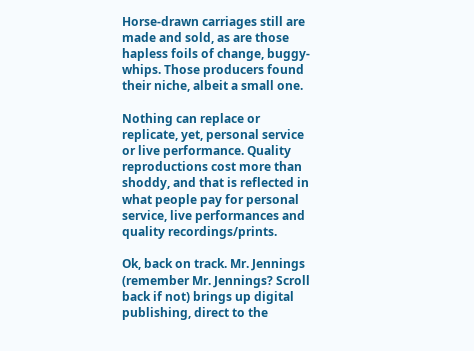Horse-drawn carriages still are made and sold, as are those hapless foils of change, buggy-whips. Those producers found their niche, albeit a small one.

Nothing can replace or replicate, yet, personal service or live performance. Quality reproductions cost more than shoddy, and that is reflected in what people pay for personal service, live performances and quality recordings/prints.

Ok, back on track. Mr. Jennings (remember Mr. Jennings? Scroll back if not) brings up digital publishing, direct to the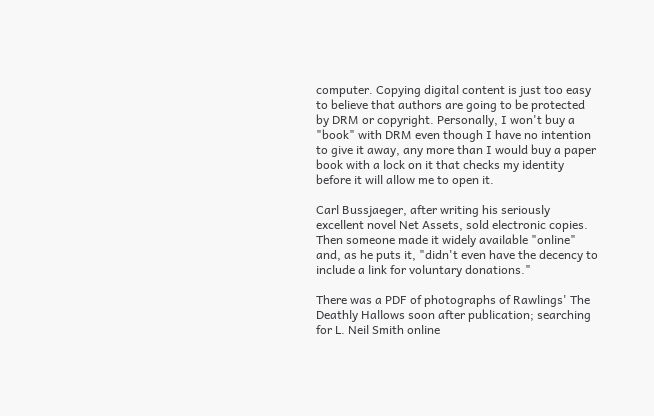computer. Copying digital content is just too easy to believe that authors are going to be protected by DRM or copyright. Personally, I won't buy a "book" with DRM even though I have no intention to give it away, any more than I would buy a paper book with a lock on it that checks my identity before it will allow me to open it.

Carl Bussjaeger, after writing his seriously excellent novel Net Assets, sold electronic copies. Then someone made it widely available "online" and, as he puts it, "didn't even have the decency to include a link for voluntary donations."

There was a PDF of photographs of Rawlings' The Deathly Hallows soon after publication; searching for L. Neil Smith online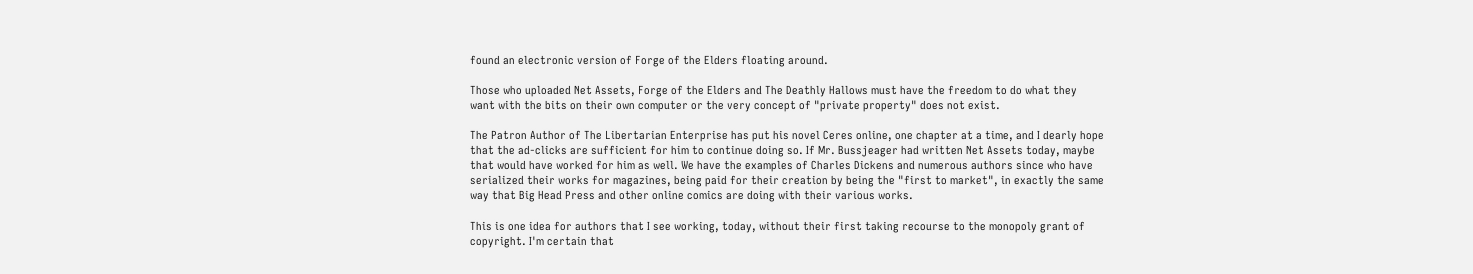found an electronic version of Forge of the Elders floating around.

Those who uploaded Net Assets, Forge of the Elders and The Deathly Hallows must have the freedom to do what they want with the bits on their own computer or the very concept of "private property" does not exist.

The Patron Author of The Libertarian Enterprise has put his novel Ceres online, one chapter at a time, and I dearly hope that the ad-clicks are sufficient for him to continue doing so. If Mr. Bussjeager had written Net Assets today, maybe that would have worked for him as well. We have the examples of Charles Dickens and numerous authors since who have serialized their works for magazines, being paid for their creation by being the "first to market", in exactly the same way that Big Head Press and other online comics are doing with their various works.

This is one idea for authors that I see working, today, without their first taking recourse to the monopoly grant of copyright. I'm certain that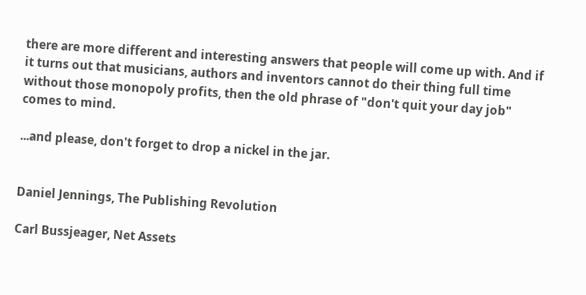there are more different and interesting answers that people will come up with. And if it turns out that musicians, authors and inventors cannot do their thing full time without those monopoly profits, then the old phrase of "don't quit your day job" comes to mind.

...and please, don't forget to drop a nickel in the jar.


Daniel Jennings, The Publishing Revolution

Carl Bussjeager, Net Assets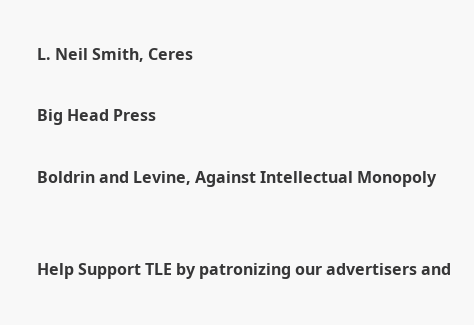L. Neil Smith, Ceres

Big Head Press

Boldrin and Levine, Against Intellectual Monopoly


Help Support TLE by patronizing our advertisers and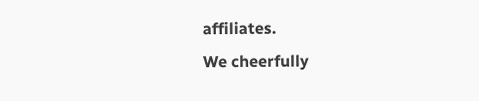affiliates.
We cheerfully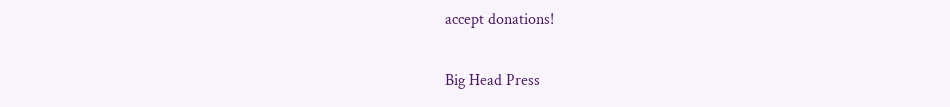accept donations!

Big Head Press